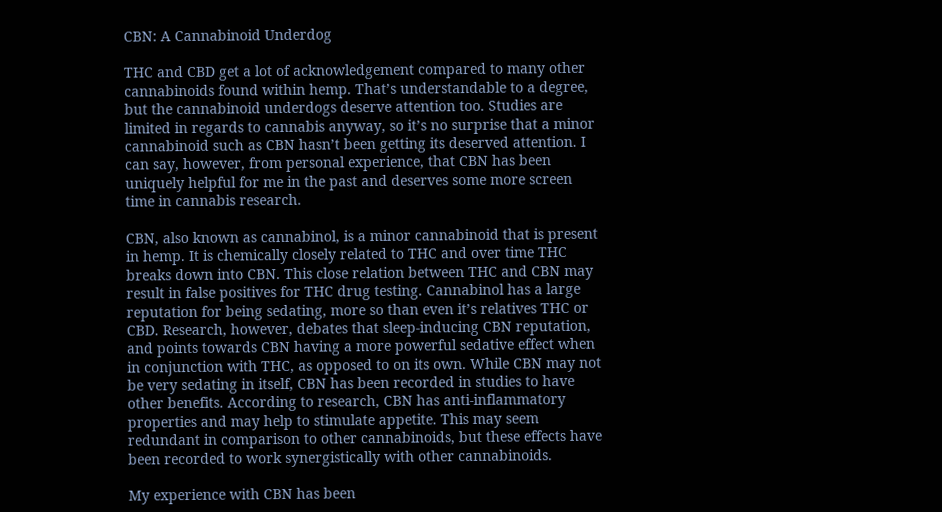CBN: A Cannabinoid Underdog

THC and CBD get a lot of acknowledgement compared to many other cannabinoids found within hemp. That’s understandable to a degree, but the cannabinoid underdogs deserve attention too. Studies are limited in regards to cannabis anyway, so it’s no surprise that a minor cannabinoid such as CBN hasn’t been getting its deserved attention. I can say, however, from personal experience, that CBN has been uniquely helpful for me in the past and deserves some more screen time in cannabis research.

CBN, also known as cannabinol, is a minor cannabinoid that is present in hemp. It is chemically closely related to THC and over time THC breaks down into CBN. This close relation between THC and CBN may result in false positives for THC drug testing. Cannabinol has a large reputation for being sedating, more so than even it’s relatives THC or CBD. Research, however, debates that sleep-inducing CBN reputation, and points towards CBN having a more powerful sedative effect when in conjunction with THC, as opposed to on its own. While CBN may not be very sedating in itself, CBN has been recorded in studies to have other benefits. According to research, CBN has anti-inflammatory properties and may help to stimulate appetite. This may seem redundant in comparison to other cannabinoids, but these effects have been recorded to work synergistically with other cannabinoids.

My experience with CBN has been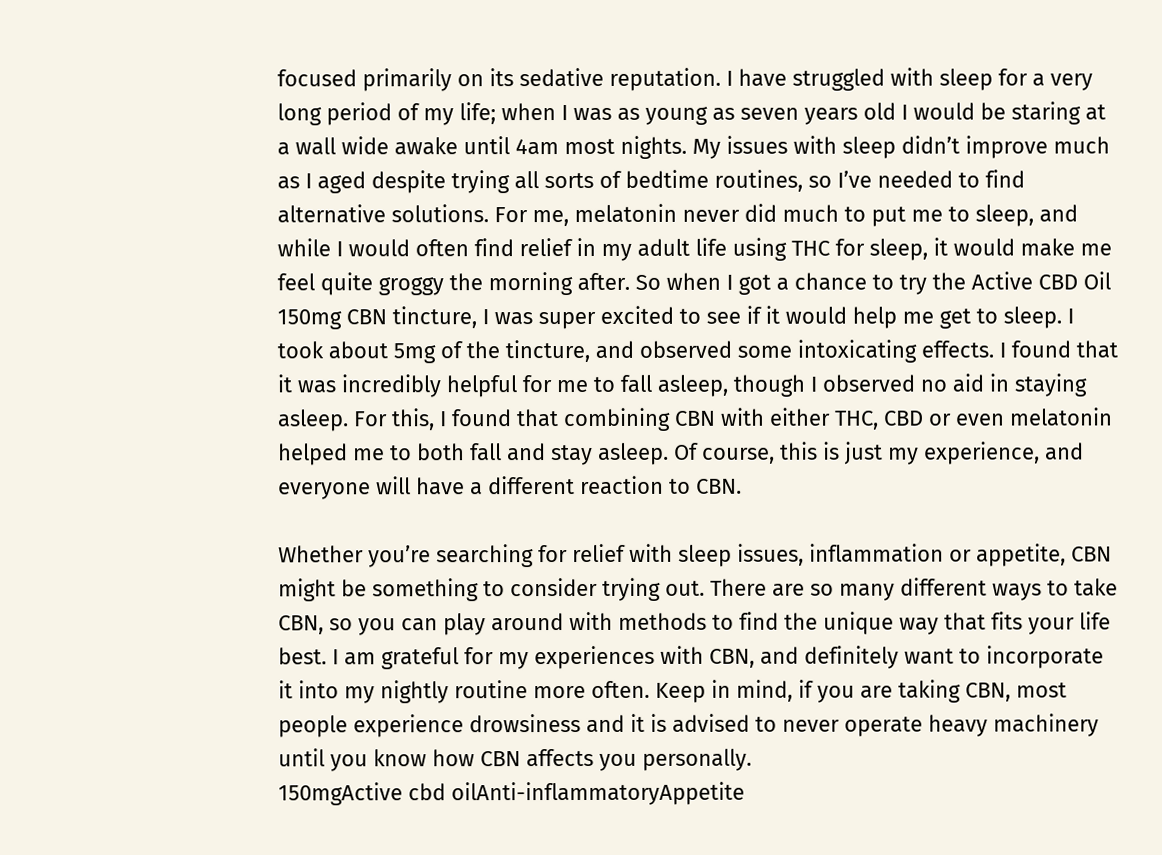focused primarily on its sedative reputation. I have struggled with sleep for a very long period of my life; when I was as young as seven years old I would be staring at a wall wide awake until 4am most nights. My issues with sleep didn’t improve much as I aged despite trying all sorts of bedtime routines, so I’ve needed to find alternative solutions. For me, melatonin never did much to put me to sleep, and while I would often find relief in my adult life using THC for sleep, it would make me feel quite groggy the morning after. So when I got a chance to try the Active CBD Oil 150mg CBN tincture, I was super excited to see if it would help me get to sleep. I took about 5mg of the tincture, and observed some intoxicating effects. I found that it was incredibly helpful for me to fall asleep, though I observed no aid in staying asleep. For this, I found that combining CBN with either THC, CBD or even melatonin helped me to both fall and stay asleep. Of course, this is just my experience, and everyone will have a different reaction to CBN.

Whether you’re searching for relief with sleep issues, inflammation or appetite, CBN might be something to consider trying out. There are so many different ways to take CBN, so you can play around with methods to find the unique way that fits your life best. I am grateful for my experiences with CBN, and definitely want to incorporate it into my nightly routine more often. Keep in mind, if you are taking CBN, most people experience drowsiness and it is advised to never operate heavy machinery until you know how CBN affects you personally.
150mgActive cbd oilAnti-inflammatoryAppetite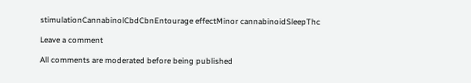stimulationCannabinolCbdCbnEntourage effectMinor cannabinoidSleepThc

Leave a comment

All comments are moderated before being published